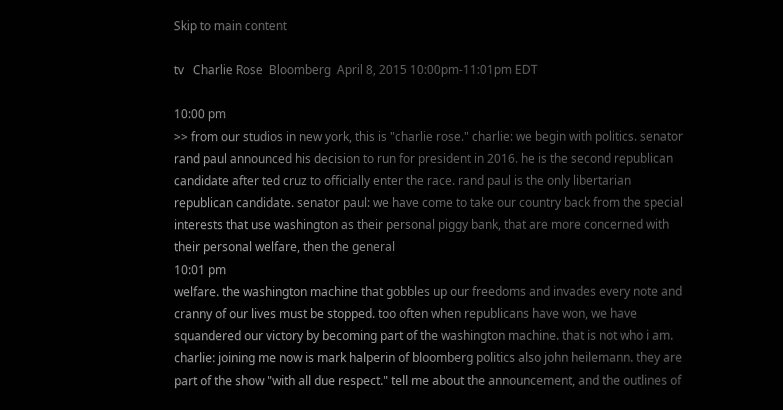Skip to main content

tv   Charlie Rose  Bloomberg  April 8, 2015 10:00pm-11:01pm EDT

10:00 pm
>> from our studios in new york, this is "charlie rose." charlie: we begin with politics. senator rand paul announced his decision to run for president in 2016. he is the second republican candidate after ted cruz to officially enter the race. rand paul is the only libertarian republican candidate. senator paul: we have come to take our country back from the special interests that use washington as their personal piggy bank, that are more concerned with their personal welfare, then the general
10:01 pm
welfare. the washington machine that gobbles up our freedoms and invades every note and cranny of our lives must be stopped. too often when republicans have won, we have squandered our victory by becoming part of the washington machine. that is not who i am. charlie: joining me now is mark halperin of bloomberg politics also john heilemann. they are part of the show "with all due respect." tell me about the announcement, and the outlines of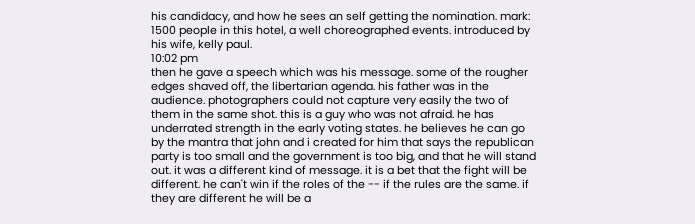his candidacy, and how he sees an self getting the nomination. mark: 1500 people in this hotel, a well choreographed events. introduced by his wife, kelly paul.
10:02 pm
then he gave a speech which was his message. some of the rougher edges shaved off, the libertarian agenda. his father was in the audience. photographers could not capture very easily the two of them in the same shot. this is a guy who was not afraid. he has underrated strength in the early voting states. he believes he can go by the mantra that john and i created for him that says the republican party is too small and the government is too big, and that he will stand out. it was a different kind of message. it is a bet that the fight will be different. he can't win if the roles of the -- if the rules are the same. if they are different he will be a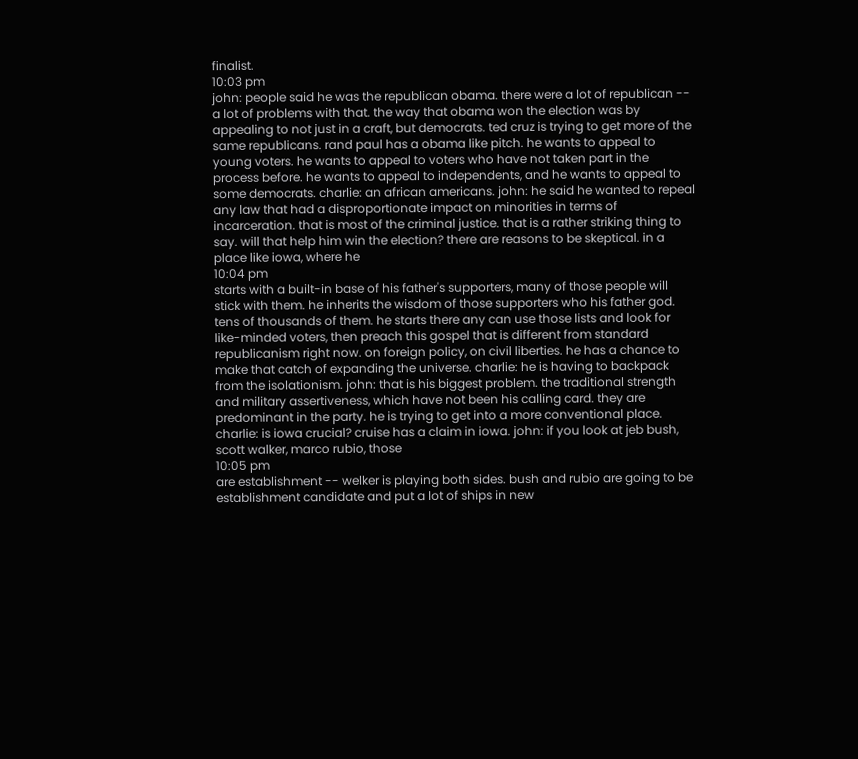finalist.
10:03 pm
john: people said he was the republican obama. there were a lot of republican -- a lot of problems with that. the way that obama won the election was by appealing to not just in a craft, but democrats. ted cruz is trying to get more of the same republicans. rand paul has a obama like pitch. he wants to appeal to young voters. he wants to appeal to voters who have not taken part in the process before. he wants to appeal to independents, and he wants to appeal to some democrats. charlie: an african americans. john: he said he wanted to repeal any law that had a disproportionate impact on minorities in terms of incarceration. that is most of the criminal justice. that is a rather striking thing to say. will that help him win the election? there are reasons to be skeptical. in a place like iowa, where he
10:04 pm
starts with a built-in base of his father's supporters, many of those people will stick with them. he inherits the wisdom of those supporters who his father god. tens of thousands of them. he starts there any can use those lists and look for like-minded voters, then preach this gospel that is different from standard republicanism right now. on foreign policy, on civil liberties. he has a chance to make that catch of expanding the universe. charlie: he is having to backpack from the isolationism. john: that is his biggest problem. the traditional strength and military assertiveness, which have not been his calling card. they are predominant in the party. he is trying to get into a more conventional place. charlie: is iowa crucial? cruise has a claim in iowa. john: if you look at jeb bush, scott walker, marco rubio, those
10:05 pm
are establishment -- welker is playing both sides. bush and rubio are going to be establishment candidate and put a lot of ships in new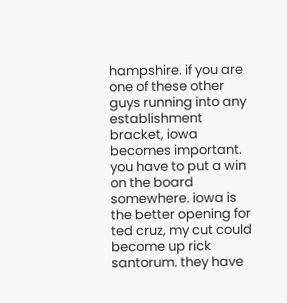hampshire. if you are one of these other guys running into any establishment bracket, iowa becomes important. you have to put a win on the board somewhere. iowa is the better opening for ted cruz, my cut could become up rick santorum. they have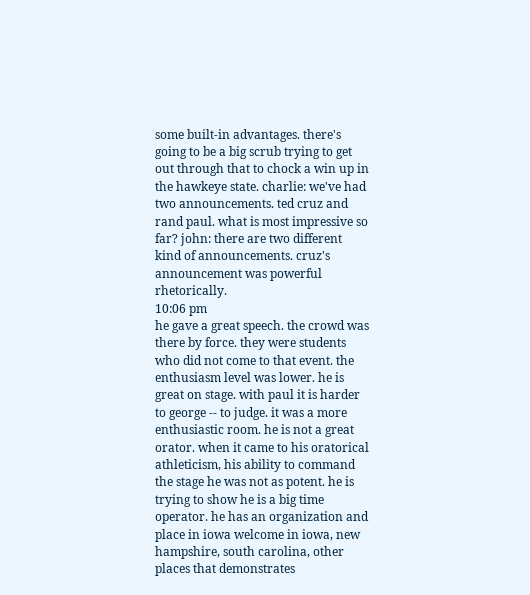some built-in advantages. there's going to be a big scrub trying to get out through that to chock a win up in the hawkeye state. charlie: we've had two announcements. ted cruz and rand paul. what is most impressive so far? john: there are two different kind of announcements. cruz's announcement was powerful rhetorically.
10:06 pm
he gave a great speech. the crowd was there by force. they were students who did not come to that event. the enthusiasm level was lower. he is great on stage. with paul it is harder to george -- to judge. it was a more enthusiastic room. he is not a great orator. when it came to his oratorical athleticism, his ability to command the stage he was not as potent. he is trying to show he is a big time operator. he has an organization and place in iowa welcome in iowa, new hampshire, south carolina, other places that demonstrates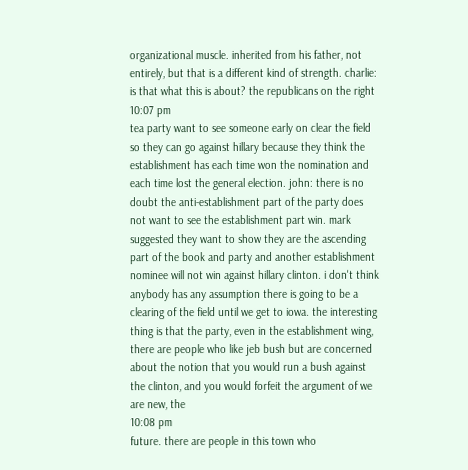organizational muscle. inherited from his father, not entirely, but that is a different kind of strength. charlie: is that what this is about? the republicans on the right
10:07 pm
tea party want to see someone early on clear the field so they can go against hillary because they think the establishment has each time won the nomination and each time lost the general election. john: there is no doubt the anti-establishment part of the party does not want to see the establishment part win. mark suggested they want to show they are the ascending part of the book and party and another establishment nominee will not win against hillary clinton. i don't think anybody has any assumption there is going to be a clearing of the field until we get to iowa. the interesting thing is that the party, even in the establishment wing, there are people who like jeb bush but are concerned about the notion that you would run a bush against the clinton, and you would forfeit the argument of we are new, the
10:08 pm
future. there are people in this town who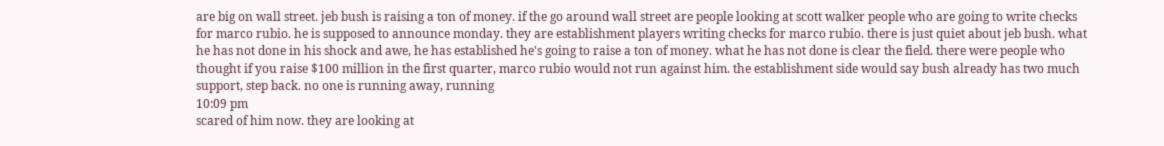are big on wall street. jeb bush is raising a ton of money. if the go around wall street are people looking at scott walker people who are going to write checks for marco rubio. he is supposed to announce monday. they are establishment players writing checks for marco rubio. there is just quiet about jeb bush. what he has not done in his shock and awe, he has established he's going to raise a ton of money. what he has not done is clear the field. there were people who thought if you raise $100 million in the first quarter, marco rubio would not run against him. the establishment side would say bush already has two much support, step back. no one is running away, running
10:09 pm
scared of him now. they are looking at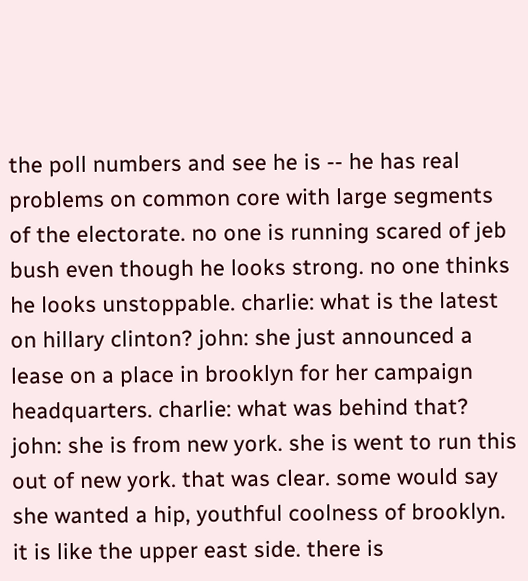the poll numbers and see he is -- he has real problems on common core with large segments of the electorate. no one is running scared of jeb bush even though he looks strong. no one thinks he looks unstoppable. charlie: what is the latest on hillary clinton? john: she just announced a lease on a place in brooklyn for her campaign headquarters. charlie: what was behind that? john: she is from new york. she is went to run this out of new york. that was clear. some would say she wanted a hip, youthful coolness of brooklyn. it is like the upper east side. there is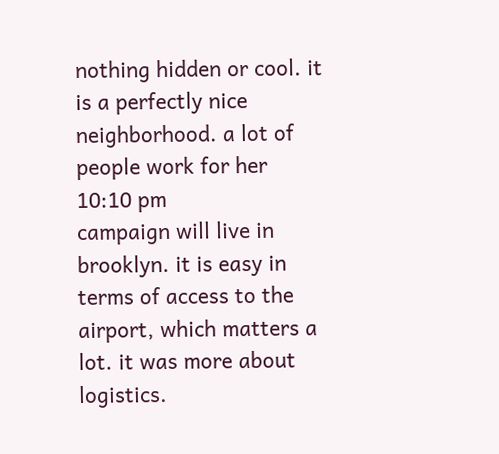nothing hidden or cool. it is a perfectly nice neighborhood. a lot of people work for her
10:10 pm
campaign will live in brooklyn. it is easy in terms of access to the airport, which matters a lot. it was more about logistics.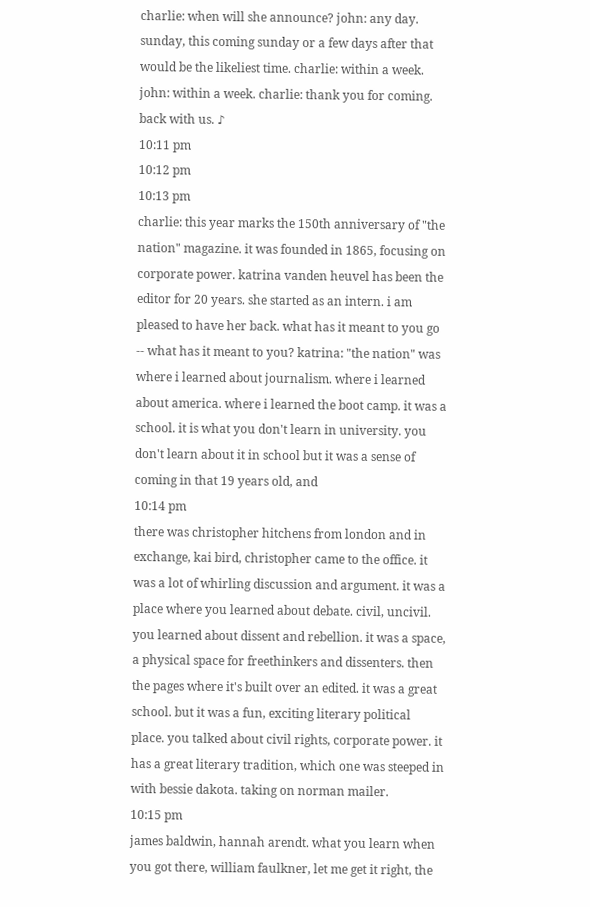charlie: when will she announce? john: any day. sunday, this coming sunday or a few days after that would be the likeliest time. charlie: within a week. john: within a week. charlie: thank you for coming. back with us. ♪
10:11 pm
10:12 pm
10:13 pm
charlie: this year marks the 150th anniversary of "the nation" magazine. it was founded in 1865, focusing on corporate power. katrina vanden heuvel has been the editor for 20 years. she started as an intern. i am pleased to have her back. what has it meant to you go -- what has it meant to you? katrina: "the nation" was where i learned about journalism. where i learned about america. where i learned the boot camp. it was a school. it is what you don't learn in university. you don't learn about it in school but it was a sense of coming in that 19 years old, and
10:14 pm
there was christopher hitchens from london and in exchange, kai bird, christopher came to the office. it was a lot of whirling discussion and argument. it was a place where you learned about debate. civil, uncivil. you learned about dissent and rebellion. it was a space, a physical space for freethinkers and dissenters. then the pages where it's built over an edited. it was a great school. but it was a fun, exciting literary political place. you talked about civil rights, corporate power. it has a great literary tradition, which one was steeped in with bessie dakota. taking on norman mailer.
10:15 pm
james baldwin, hannah arendt. what you learn when you got there, william faulkner, let me get it right, the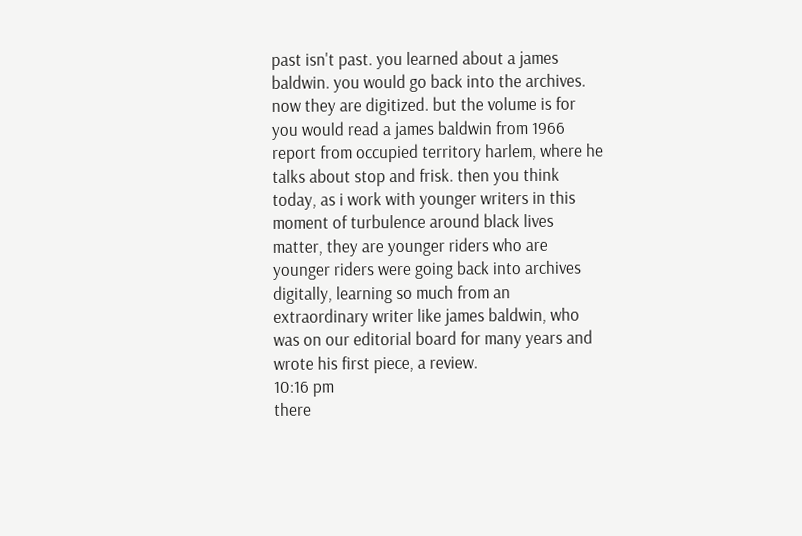past isn't past. you learned about a james baldwin. you would go back into the archives. now they are digitized. but the volume is for you would read a james baldwin from 1966 report from occupied territory harlem, where he talks about stop and frisk. then you think today, as i work with younger writers in this moment of turbulence around black lives matter, they are younger riders who are younger riders were going back into archives digitally, learning so much from an extraordinary writer like james baldwin, who was on our editorial board for many years and wrote his first piece, a review.
10:16 pm
there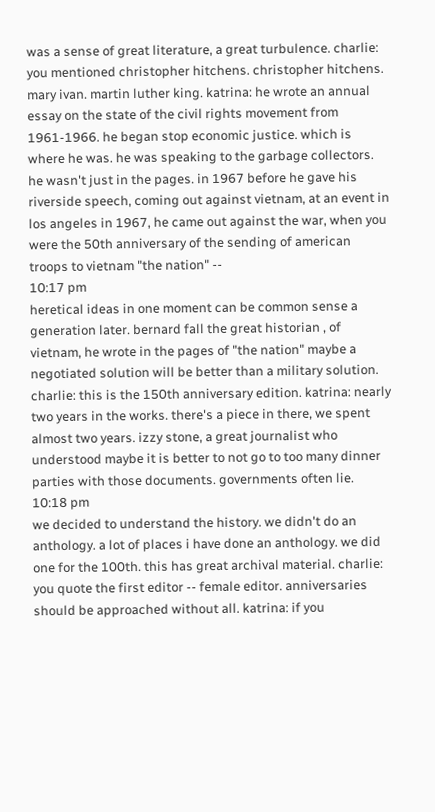was a sense of great literature, a great turbulence. charlie: you mentioned christopher hitchens. christopher hitchens. mary ivan. martin luther king. katrina: he wrote an annual essay on the state of the civil rights movement from 1961-1966. he began stop economic justice. which is where he was. he was speaking to the garbage collectors. he wasn't just in the pages. in 1967 before he gave his riverside speech, coming out against vietnam, at an event in los angeles in 1967, he came out against the war, when you were the 50th anniversary of the sending of american troops to vietnam "the nation" --
10:17 pm
heretical ideas in one moment can be common sense a generation later. bernard fall the great historian , of vietnam, he wrote in the pages of "the nation" maybe a negotiated solution will be better than a military solution. charlie: this is the 150th anniversary edition. katrina: nearly two years in the works. there's a piece in there, we spent almost two years. izzy stone, a great journalist who understood maybe it is better to not go to too many dinner parties with those documents. governments often lie.
10:18 pm
we decided to understand the history. we didn't do an anthology. a lot of places i have done an anthology. we did one for the 100th. this has great archival material. charlie: you quote the first editor -- female editor. anniversaries should be approached without all. katrina: if you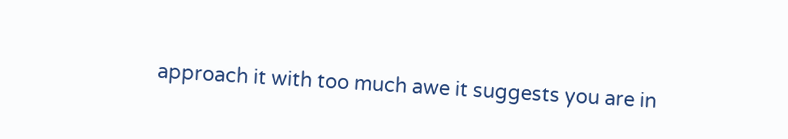approach it with too much awe it suggests you are in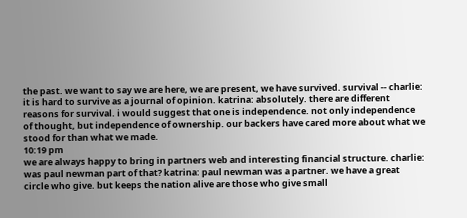the past. we want to say we are here, we are present, we have survived. survival -- charlie: it is hard to survive as a journal of opinion. katrina: absolutely. there are different reasons for survival. i would suggest that one is independence. not only independence of thought, but independence of ownership. our backers have cared more about what we stood for than what we made.
10:19 pm
we are always happy to bring in partners web and interesting financial structure. charlie: was paul newman part of that? katrina: paul newman was a partner. we have a great circle who give. but keeps the nation alive are those who give small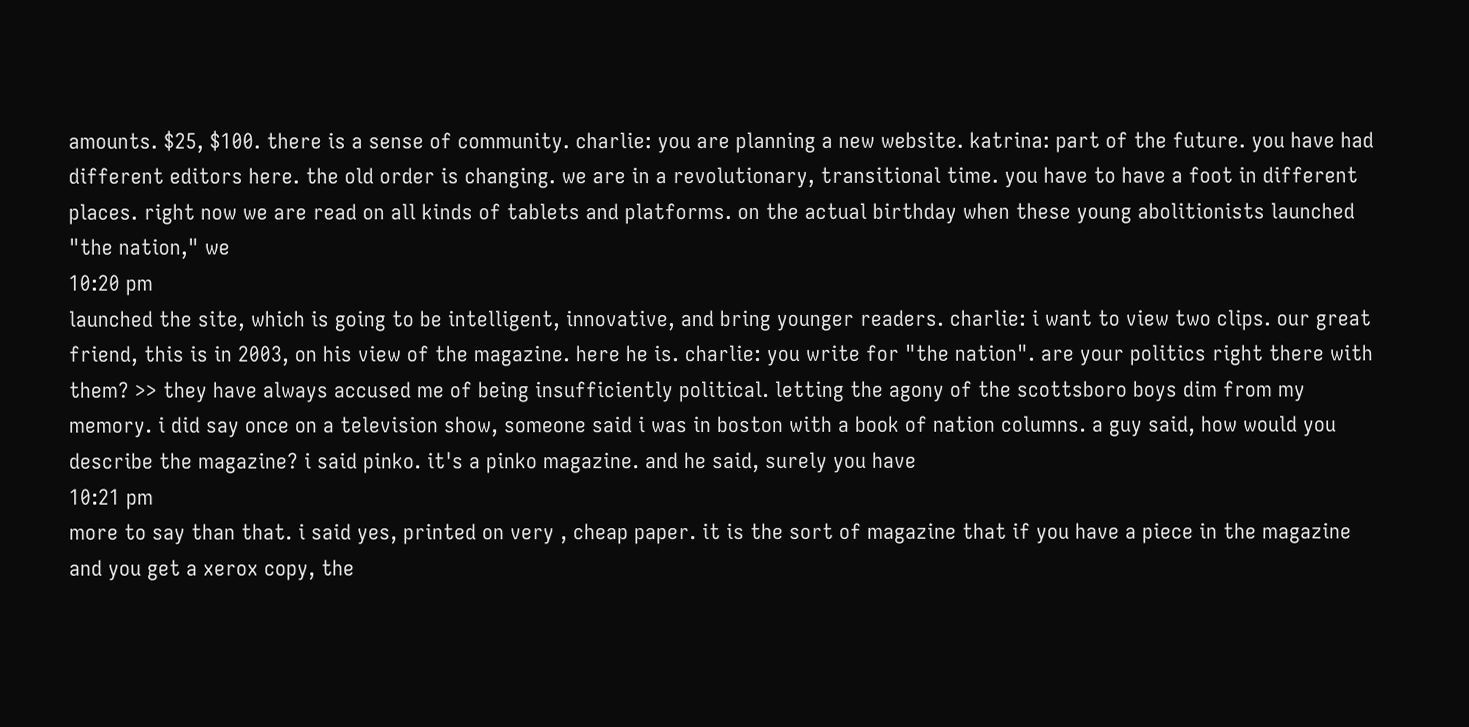amounts. $25, $100. there is a sense of community. charlie: you are planning a new website. katrina: part of the future. you have had different editors here. the old order is changing. we are in a revolutionary, transitional time. you have to have a foot in different places. right now we are read on all kinds of tablets and platforms. on the actual birthday when these young abolitionists launched "the nation," we
10:20 pm
launched the site, which is going to be intelligent, innovative, and bring younger readers. charlie: i want to view two clips. our great friend, this is in 2003, on his view of the magazine. here he is. charlie: you write for "the nation". are your politics right there with them? >> they have always accused me of being insufficiently political. letting the agony of the scottsboro boys dim from my memory. i did say once on a television show, someone said i was in boston with a book of nation columns. a guy said, how would you describe the magazine? i said pinko. it's a pinko magazine. and he said, surely you have
10:21 pm
more to say than that. i said yes, printed on very , cheap paper. it is the sort of magazine that if you have a piece in the magazine and you get a xerox copy, the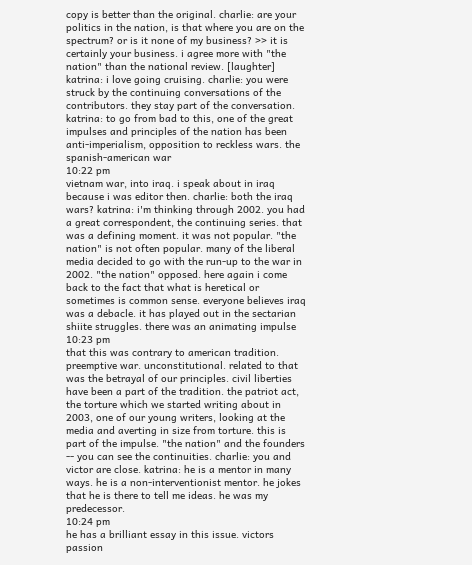copy is better than the original. charlie: are your politics in the nation, is that where you are on the spectrum? or is it none of my business? >> it is certainly your business. i agree more with "the nation" than the national review. [laughter] katrina: i love going cruising. charlie: you were struck by the continuing conversations of the contributors. they stay part of the conversation. katrina: to go from bad to this, one of the great impulses and principles of the nation has been anti-imperialism, opposition to reckless wars. the spanish-american war
10:22 pm
vietnam war, into iraq. i speak about in iraq because i was editor then. charlie: both the iraq wars? katrina: i'm thinking through 2002. you had a great correspondent, the continuing series. that was a defining moment. it was not popular. "the nation" is not often popular. many of the liberal media decided to go with the run-up to the war in 2002. "the nation" opposed. here again i come back to the fact that what is heretical or sometimes is common sense. everyone believes iraq was a debacle. it has played out in the sectarian shiite struggles. there was an animating impulse
10:23 pm
that this was contrary to american tradition. preemptive war. unconstitutional. related to that was the betrayal of our principles. civil liberties have been a part of the tradition. the patriot act, the torture which we started writing about in 2003, one of our young writers, looking at the media and averting in size from torture. this is part of the impulse. "the nation" and the founders -- you can see the continuities. charlie: you and victor are close. katrina: he is a mentor in many ways. he is a non-interventionist mentor. he jokes that he is there to tell me ideas. he was my predecessor.
10:24 pm
he has a brilliant essay in this issue. victors passion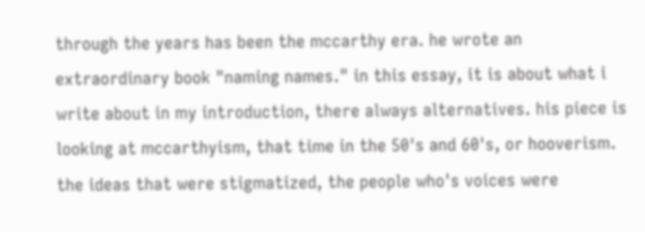through the years has been the mccarthy era. he wrote an extraordinary book "naming names." in this essay, it is about what i write about in my introduction, there always alternatives. his piece is looking at mccarthyism, that time in the 50's and 60's, or hooverism. the ideas that were stigmatized, the people who's voices were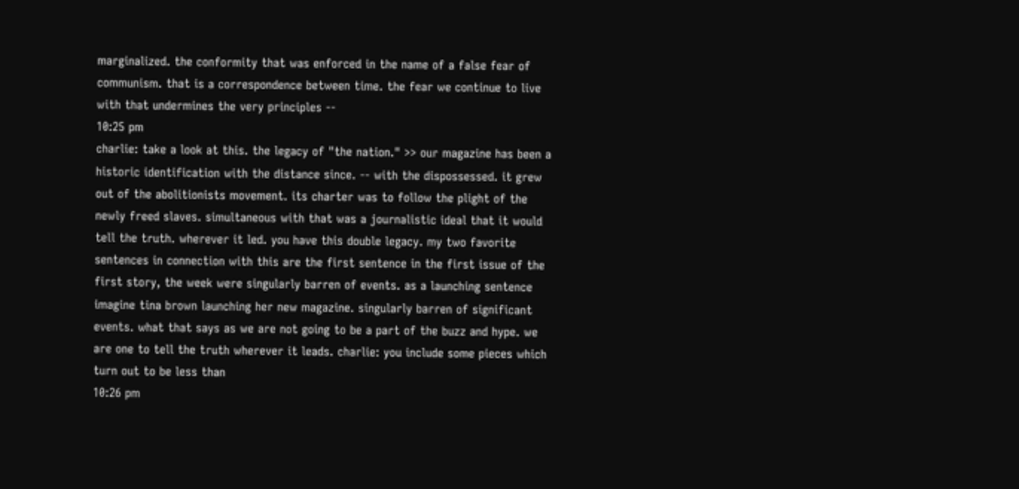marginalized. the conformity that was enforced in the name of a false fear of communism. that is a correspondence between time. the fear we continue to live with that undermines the very principles --
10:25 pm
charlie: take a look at this. the legacy of "the nation." >> our magazine has been a historic identification with the distance since. -- with the dispossessed. it grew out of the abolitionists movement. its charter was to follow the plight of the newly freed slaves. simultaneous with that was a journalistic ideal that it would tell the truth. wherever it led. you have this double legacy. my two favorite sentences in connection with this are the first sentence in the first issue of the first story, the week were singularly barren of events. as a launching sentence imagine tina brown launching her new magazine. singularly barren of significant events. what that says as we are not going to be a part of the buzz and hype. we are one to tell the truth wherever it leads. charlie: you include some pieces which turn out to be less than
10:26 pm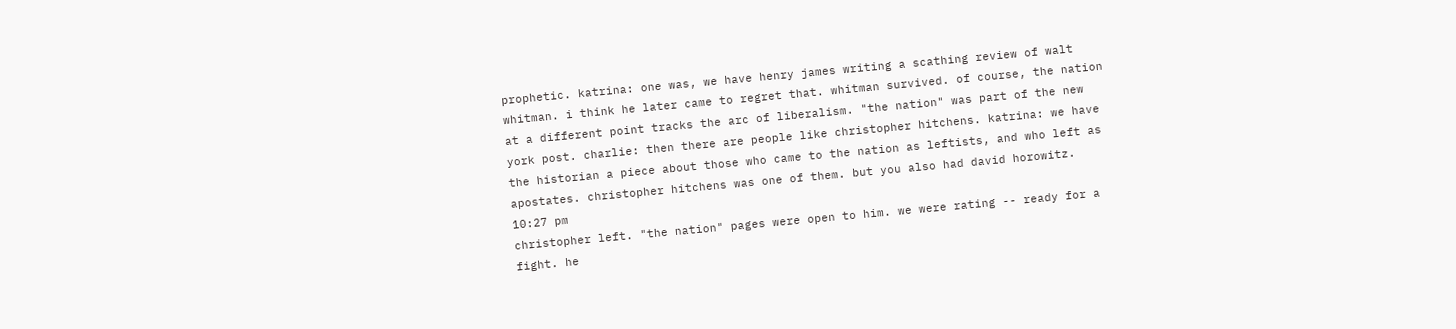prophetic. katrina: one was, we have henry james writing a scathing review of walt whitman. i think he later came to regret that. whitman survived. of course, the nation at a different point tracks the arc of liberalism. "the nation" was part of the new york post. charlie: then there are people like christopher hitchens. katrina: we have the historian a piece about those who came to the nation as leftists, and who left as apostates. christopher hitchens was one of them. but you also had david horowitz.
10:27 pm
christopher left. "the nation" pages were open to him. we were rating -- ready for a fight. he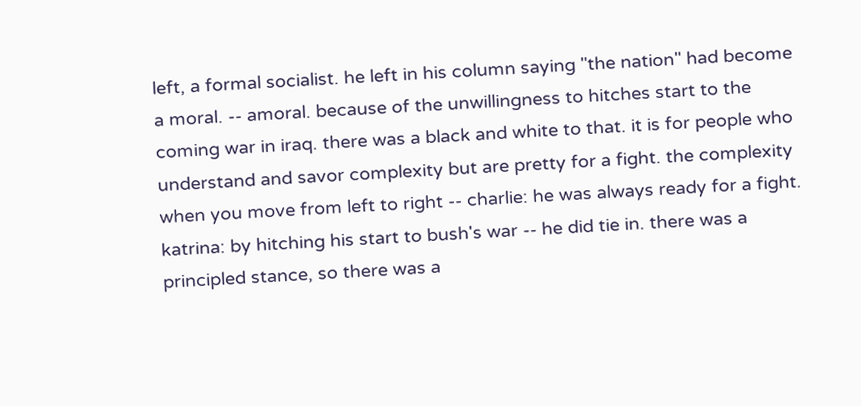left, a formal socialist. he left in his column saying "the nation" had become a moral. -- amoral. because of the unwillingness to hitches start to the coming war in iraq. there was a black and white to that. it is for people who understand and savor complexity but are pretty for a fight. the complexity when you move from left to right -- charlie: he was always ready for a fight. katrina: by hitching his start to bush's war -- he did tie in. there was a principled stance, so there was a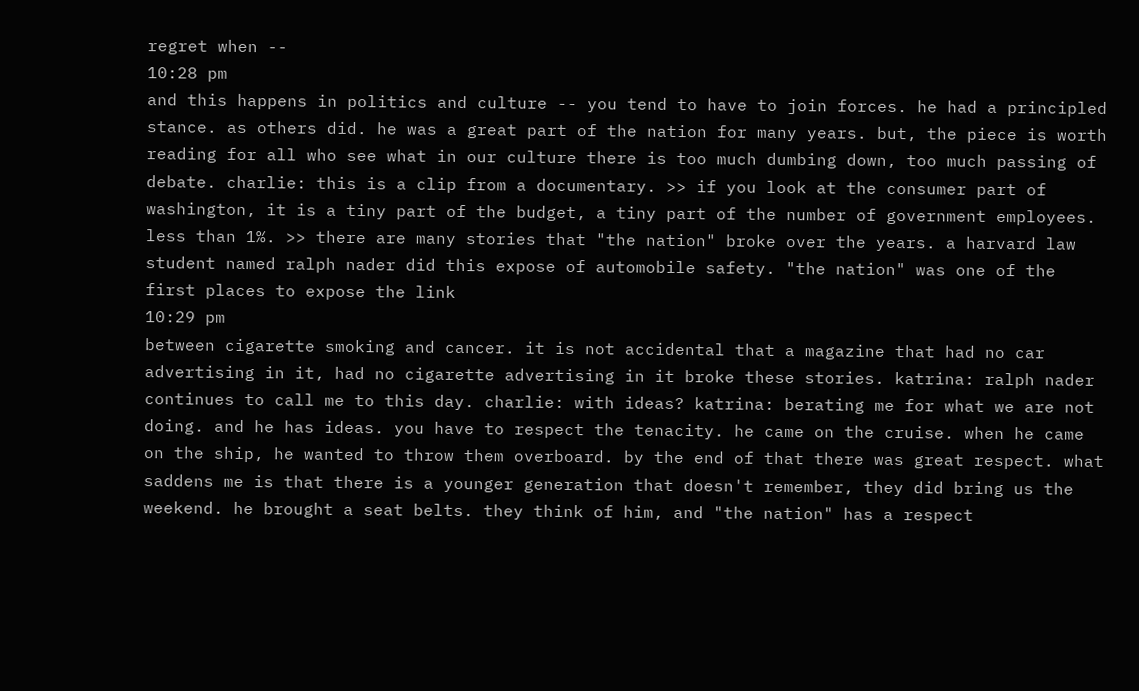regret when --
10:28 pm
and this happens in politics and culture -- you tend to have to join forces. he had a principled stance. as others did. he was a great part of the nation for many years. but, the piece is worth reading for all who see what in our culture there is too much dumbing down, too much passing of debate. charlie: this is a clip from a documentary. >> if you look at the consumer part of washington, it is a tiny part of the budget, a tiny part of the number of government employees. less than 1%. >> there are many stories that "the nation" broke over the years. a harvard law student named ralph nader did this expose of automobile safety. "the nation" was one of the first places to expose the link
10:29 pm
between cigarette smoking and cancer. it is not accidental that a magazine that had no car advertising in it, had no cigarette advertising in it broke these stories. katrina: ralph nader continues to call me to this day. charlie: with ideas? katrina: berating me for what we are not doing. and he has ideas. you have to respect the tenacity. he came on the cruise. when he came on the ship, he wanted to throw them overboard. by the end of that there was great respect. what saddens me is that there is a younger generation that doesn't remember, they did bring us the weekend. he brought a seat belts. they think of him, and "the nation" has a respect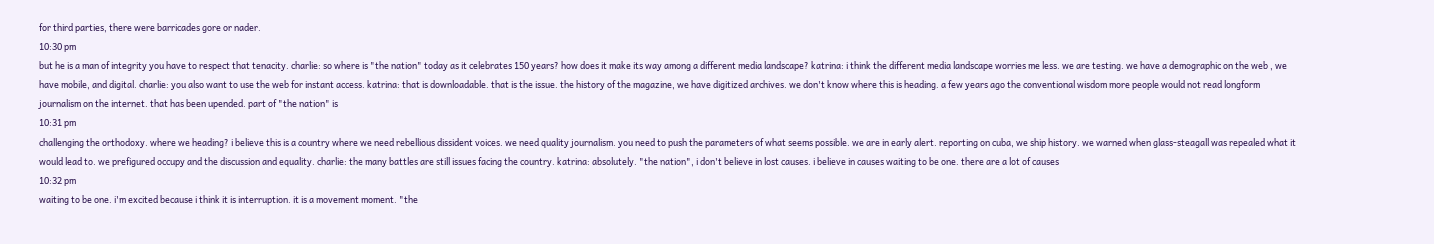for third parties, there were barricades gore or nader.
10:30 pm
but he is a man of integrity you have to respect that tenacity. charlie: so where is "the nation" today as it celebrates 150 years? how does it make its way among a different media landscape? katrina: i think the different media landscape worries me less. we are testing. we have a demographic on the web , we have mobile, and digital. charlie: you also want to use the web for instant access. katrina: that is downloadable. that is the issue. the history of the magazine, we have digitized archives. we don't know where this is heading. a few years ago the conventional wisdom more people would not read longform journalism on the internet. that has been upended. part of "the nation" is
10:31 pm
challenging the orthodoxy. where we heading? i believe this is a country where we need rebellious dissident voices. we need quality journalism. you need to push the parameters of what seems possible. we are in early alert. reporting on cuba, we ship history. we warned when glass-steagall was repealed what it would lead to. we prefigured occupy and the discussion and equality. charlie: the many battles are still issues facing the country. katrina: absolutely. "the nation", i don't believe in lost causes. i believe in causes waiting to be one. there are a lot of causes
10:32 pm
waiting to be one. i'm excited because i think it is interruption. it is a movement moment. "the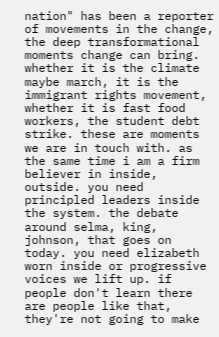nation" has been a reporter of movements in the change, the deep transformational moments change can bring. whether it is the climate maybe march, it is the immigrant rights movement, whether it is fast food workers, the student debt strike. these are moments we are in touch with. as the same time i am a firm believer in inside, outside. you need principled leaders inside the system. the debate around selma, king, johnson, that goes on today. you need elizabeth worn inside or progressive voices we lift up. if people don't learn there are people like that, they're not going to make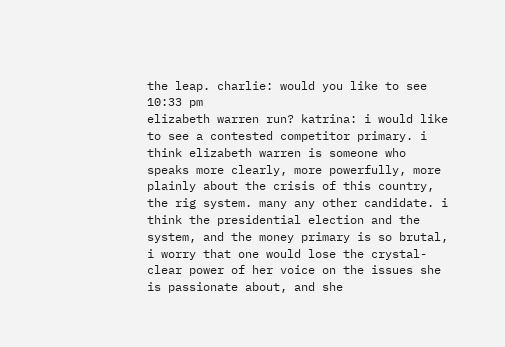the leap. charlie: would you like to see
10:33 pm
elizabeth warren run? katrina: i would like to see a contested competitor primary. i think elizabeth warren is someone who speaks more clearly, more powerfully, more plainly about the crisis of this country, the rig system. many any other candidate. i think the presidential election and the system, and the money primary is so brutal, i worry that one would lose the crystal-clear power of her voice on the issues she is passionate about, and she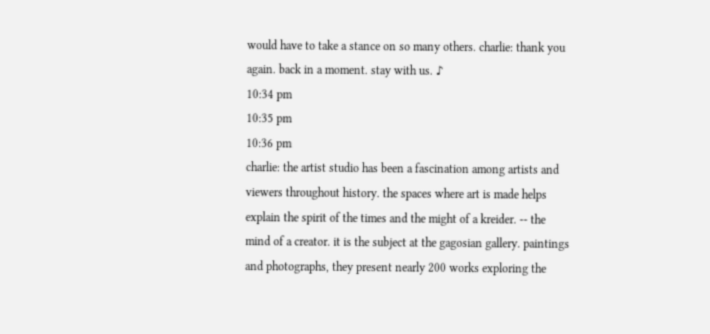would have to take a stance on so many others. charlie: thank you again. back in a moment. stay with us. ♪
10:34 pm
10:35 pm
10:36 pm
charlie: the artist studio has been a fascination among artists and viewers throughout history. the spaces where art is made helps explain the spirit of the times and the might of a kreider. -- the mind of a creator. it is the subject at the gagosian gallery. paintings and photographs, they present nearly 200 works exploring the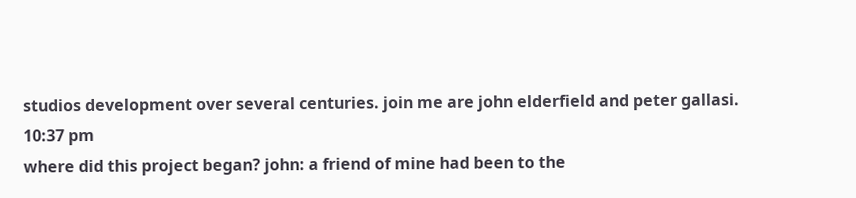studios development over several centuries. join me are john elderfield and peter gallasi.
10:37 pm
where did this project began? john: a friend of mine had been to the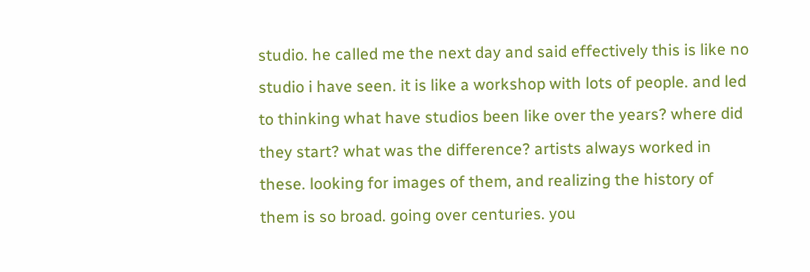studio. he called me the next day and said effectively this is like no studio i have seen. it is like a workshop with lots of people. and led to thinking what have studios been like over the years? where did they start? what was the difference? artists always worked in these. looking for images of them, and realizing the history of them is so broad. going over centuries. you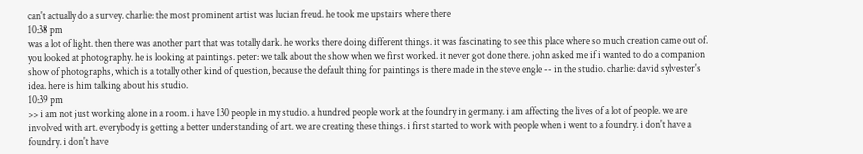can't actually do a survey. charlie: the most prominent artist was lucian freud. he took me upstairs where there
10:38 pm
was a lot of light. then there was another part that was totally dark. he works there doing different things. it was fascinating to see this place where so much creation came out of. you looked at photography. he is looking at paintings. peter: we talk about the show when we first worked. it never got done there. john asked me if i wanted to do a companion show of photographs, which is a totally other kind of question, because the default thing for paintings is there made in the steve engle -- in the studio. charlie: david sylvester's idea. here is him talking about his studio.
10:39 pm
>> i am not just working alone in a room. i have 130 people in my studio. a hundred people work at the foundry in germany. i am affecting the lives of a lot of people. we are involved with art. everybody is getting a better understanding of art. we are creating these things. i first started to work with people when i went to a foundry. i don't have a foundry. i don't have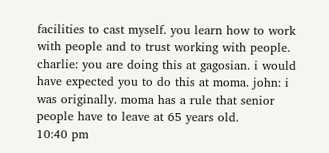facilities to cast myself. you learn how to work with people and to trust working with people. charlie: you are doing this at gagosian. i would have expected you to do this at moma. john: i was originally. moma has a rule that senior people have to leave at 65 years old.
10:40 pm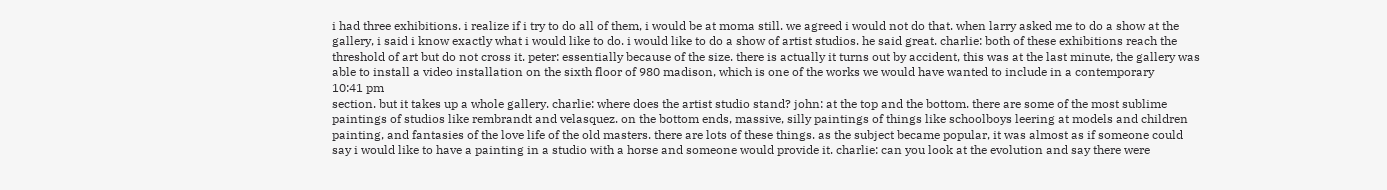i had three exhibitions. i realize if i try to do all of them, i would be at moma still. we agreed i would not do that. when larry asked me to do a show at the gallery, i said i know exactly what i would like to do. i would like to do a show of artist studios. he said great. charlie: both of these exhibitions reach the threshold of art but do not cross it. peter: essentially because of the size. there is actually it turns out by accident, this was at the last minute, the gallery was able to install a video installation on the sixth floor of 980 madison, which is one of the works we would have wanted to include in a contemporary
10:41 pm
section. but it takes up a whole gallery. charlie: where does the artist studio stand? john: at the top and the bottom. there are some of the most sublime paintings of studios like rembrandt and velasquez. on the bottom ends, massive, silly paintings of things like schoolboys leering at models and children painting, and fantasies of the love life of the old masters. there are lots of these things. as the subject became popular, it was almost as if someone could say i would like to have a painting in a studio with a horse and someone would provide it. charlie: can you look at the evolution and say there were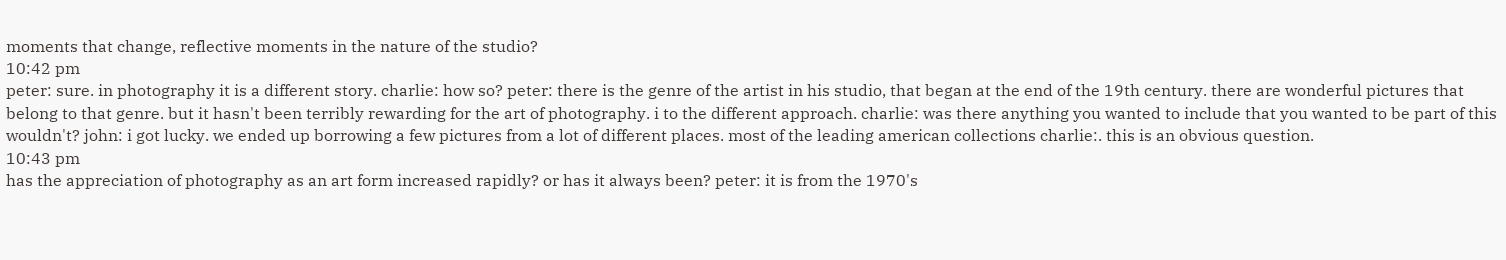moments that change, reflective moments in the nature of the studio?
10:42 pm
peter: sure. in photography it is a different story. charlie: how so? peter: there is the genre of the artist in his studio, that began at the end of the 19th century. there are wonderful pictures that belong to that genre. but it hasn't been terribly rewarding for the art of photography. i to the different approach. charlie: was there anything you wanted to include that you wanted to be part of this wouldn't? john: i got lucky. we ended up borrowing a few pictures from a lot of different places. most of the leading american collections charlie:. this is an obvious question.
10:43 pm
has the appreciation of photography as an art form increased rapidly? or has it always been? peter: it is from the 1970's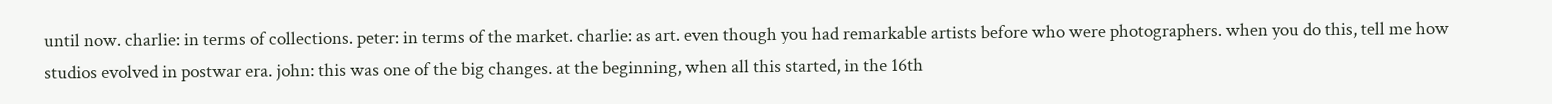until now. charlie: in terms of collections. peter: in terms of the market. charlie: as art. even though you had remarkable artists before who were photographers. when you do this, tell me how studios evolved in postwar era. john: this was one of the big changes. at the beginning, when all this started, in the 16th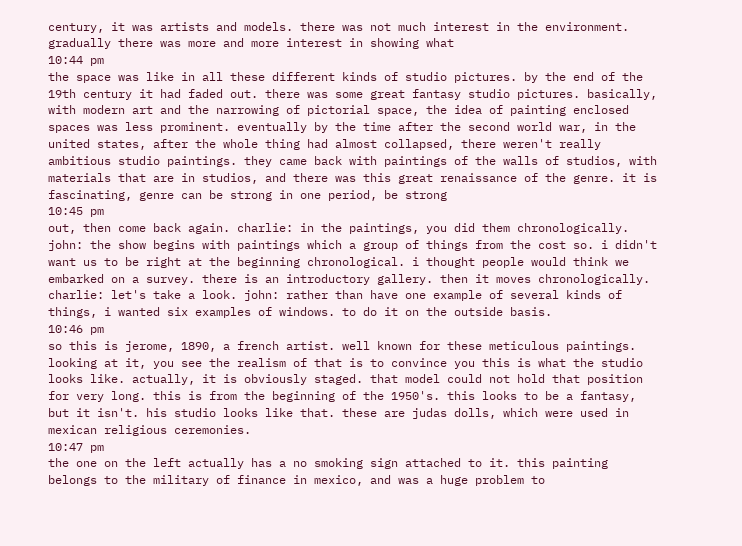century, it was artists and models. there was not much interest in the environment. gradually there was more and more interest in showing what
10:44 pm
the space was like in all these different kinds of studio pictures. by the end of the 19th century it had faded out. there was some great fantasy studio pictures. basically, with modern art and the narrowing of pictorial space, the idea of painting enclosed spaces was less prominent. eventually by the time after the second world war, in the united states, after the whole thing had almost collapsed, there weren't really ambitious studio paintings. they came back with paintings of the walls of studios, with materials that are in studios, and there was this great renaissance of the genre. it is fascinating, genre can be strong in one period, be strong
10:45 pm
out, then come back again. charlie: in the paintings, you did them chronologically. john: the show begins with paintings which a group of things from the cost so. i didn't want us to be right at the beginning chronological. i thought people would think we embarked on a survey. there is an introductory gallery. then it moves chronologically. charlie: let's take a look. john: rather than have one example of several kinds of things, i wanted six examples of windows. to do it on the outside basis.
10:46 pm
so this is jerome, 1890, a french artist. well known for these meticulous paintings. looking at it, you see the realism of that is to convince you this is what the studio looks like. actually, it is obviously staged. that model could not hold that position for very long. this is from the beginning of the 1950's. this looks to be a fantasy, but it isn't. his studio looks like that. these are judas dolls, which were used in mexican religious ceremonies.
10:47 pm
the one on the left actually has a no smoking sign attached to it. this painting belongs to the military of finance in mexico, and was a huge problem to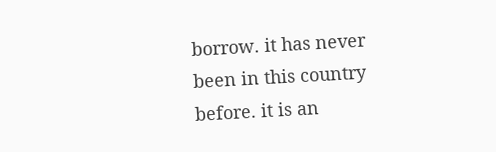borrow. it has never been in this country before. it is an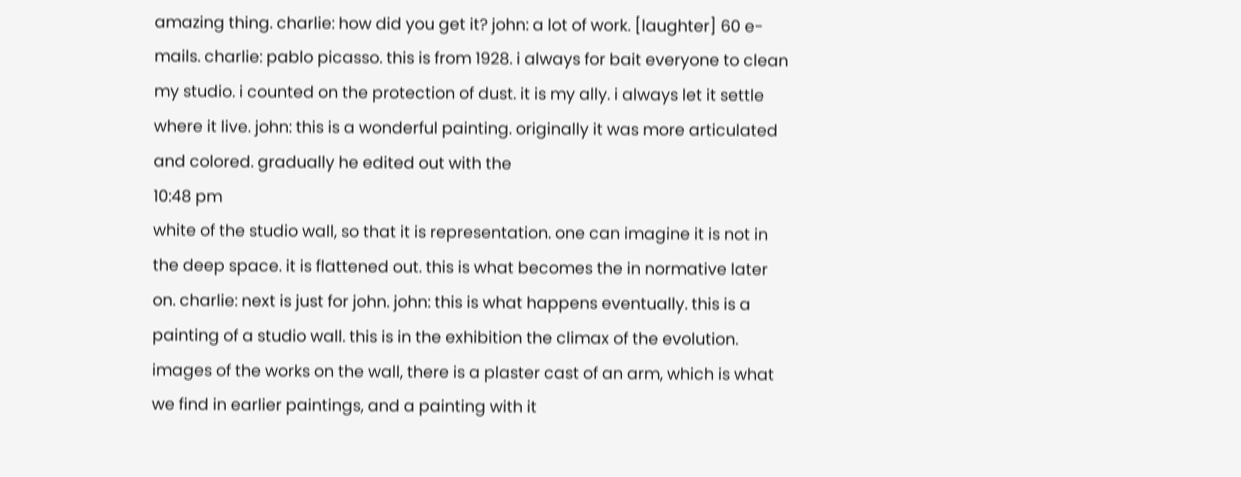amazing thing. charlie: how did you get it? john: a lot of work. [laughter] 60 e-mails. charlie: pablo picasso. this is from 1928. i always for bait everyone to clean my studio. i counted on the protection of dust. it is my ally. i always let it settle where it live. john: this is a wonderful painting. originally it was more articulated and colored. gradually he edited out with the
10:48 pm
white of the studio wall, so that it is representation. one can imagine it is not in the deep space. it is flattened out. this is what becomes the in normative later on. charlie: next is just for john. john: this is what happens eventually. this is a painting of a studio wall. this is in the exhibition the climax of the evolution. images of the works on the wall, there is a plaster cast of an arm, which is what we find in earlier paintings, and a painting with it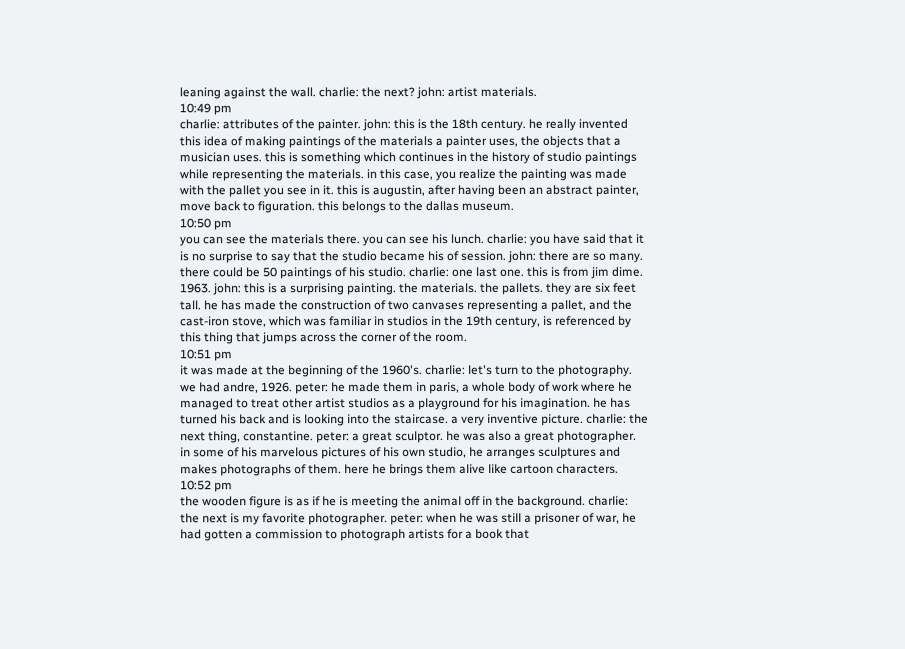leaning against the wall. charlie: the next? john: artist materials.
10:49 pm
charlie: attributes of the painter. john: this is the 18th century. he really invented this idea of making paintings of the materials a painter uses, the objects that a musician uses. this is something which continues in the history of studio paintings while representing the materials. in this case, you realize the painting was made with the pallet you see in it. this is augustin, after having been an abstract painter, move back to figuration. this belongs to the dallas museum.
10:50 pm
you can see the materials there. you can see his lunch. charlie: you have said that it is no surprise to say that the studio became his of session. john: there are so many. there could be 50 paintings of his studio. charlie: one last one. this is from jim dime. 1963. john: this is a surprising painting. the materials. the pallets. they are six feet tall. he has made the construction of two canvases representing a pallet, and the cast-iron stove, which was familiar in studios in the 19th century, is referenced by this thing that jumps across the corner of the room.
10:51 pm
it was made at the beginning of the 1960's. charlie: let's turn to the photography. we had andre, 1926. peter: he made them in paris, a whole body of work where he managed to treat other artist studios as a playground for his imagination. he has turned his back and is looking into the staircase. a very inventive picture. charlie: the next thing, constantine. peter: a great sculptor. he was also a great photographer. in some of his marvelous pictures of his own studio, he arranges sculptures and makes photographs of them. here he brings them alive like cartoon characters.
10:52 pm
the wooden figure is as if he is meeting the animal off in the background. charlie: the next is my favorite photographer. peter: when he was still a prisoner of war, he had gotten a commission to photograph artists for a book that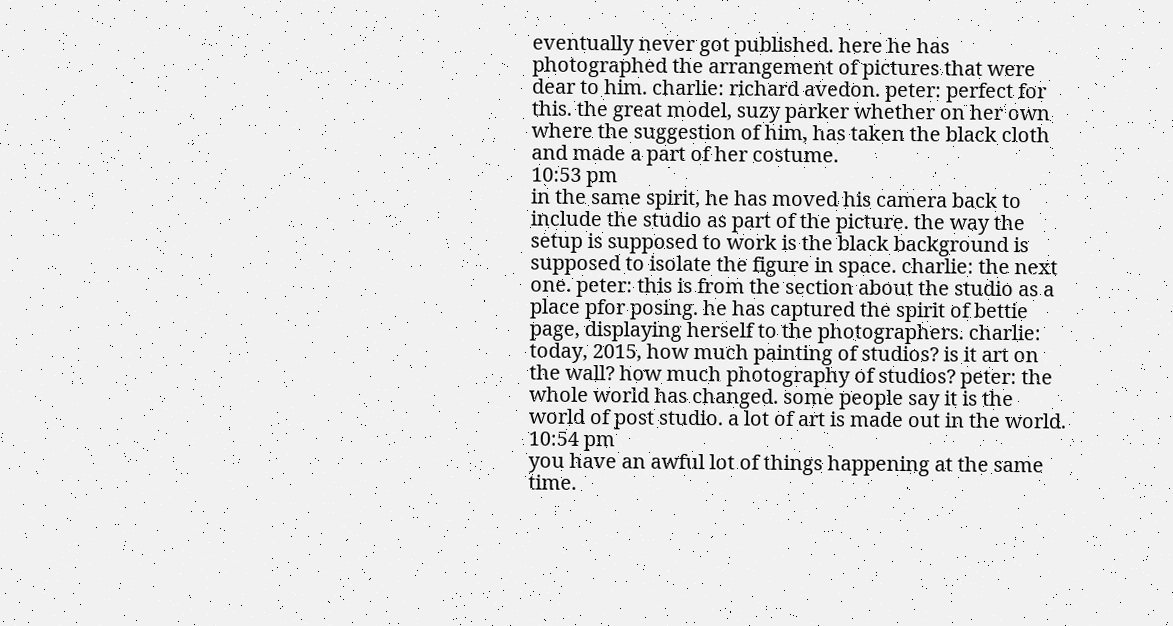eventually never got published. here he has photographed the arrangement of pictures that were dear to him. charlie: richard avedon. peter: perfect for this. the great model, suzy parker whether on her own where the suggestion of him, has taken the black cloth and made a part of her costume.
10:53 pm
in the same spirit, he has moved his camera back to include the studio as part of the picture. the way the setup is supposed to work is the black background is supposed to isolate the figure in space. charlie: the next one. peter: this is from the section about the studio as a place pfor posing. he has captured the spirit of bettie page, displaying herself to the photographers. charlie: today, 2015, how much painting of studios? is it art on the wall? how much photography of studios? peter: the whole world has changed. some people say it is the world of post studio. a lot of art is made out in the world.
10:54 pm
you have an awful lot of things happening at the same time.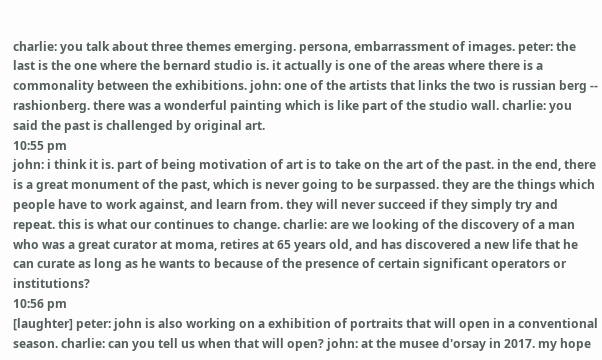charlie: you talk about three themes emerging. persona, embarrassment of images. peter: the last is the one where the bernard studio is. it actually is one of the areas where there is a commonality between the exhibitions. john: one of the artists that links the two is russian berg -- rashionberg. there was a wonderful painting which is like part of the studio wall. charlie: you said the past is challenged by original art.
10:55 pm
john: i think it is. part of being motivation of art is to take on the art of the past. in the end, there is a great monument of the past, which is never going to be surpassed. they are the things which people have to work against, and learn from. they will never succeed if they simply try and repeat. this is what our continues to change. charlie: are we looking of the discovery of a man who was a great curator at moma, retires at 65 years old, and has discovered a new life that he can curate as long as he wants to because of the presence of certain significant operators or institutions?
10:56 pm
[laughter] peter: john is also working on a exhibition of portraits that will open in a conventional season. charlie: can you tell us when that will open? john: at the musee d'orsay in 2017. my hope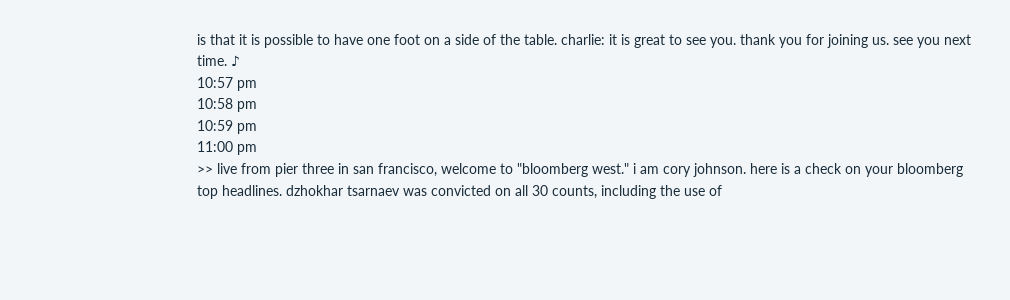is that it is possible to have one foot on a side of the table. charlie: it is great to see you. thank you for joining us. see you next time. ♪
10:57 pm
10:58 pm
10:59 pm
11:00 pm
>> live from pier three in san francisco, welcome to "bloomberg west." i am cory johnson. here is a check on your bloomberg top headlines. dzhokhar tsarnaev was convicted on all 30 counts, including the use of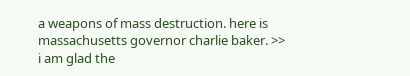a weapons of mass destruction. here is massachusetts governor charlie baker. >> i am glad the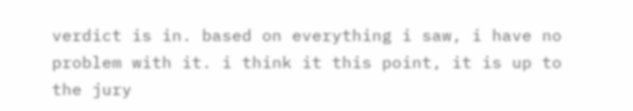verdict is in. based on everything i saw, i have no problem with it. i think it this point, it is up to the jury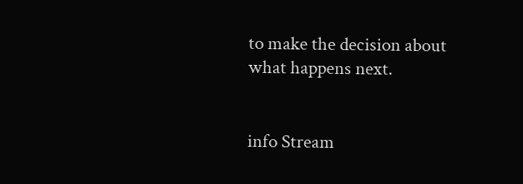to make the decision about what happens next.


info Stream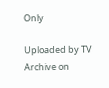Only

Uploaded by TV Archive on